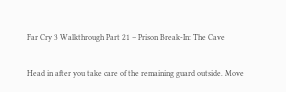Far Cry 3 Walkthrough Part 21 – Prison Break-In: The Cave

Head in after you take care of the remaining guard outside. Move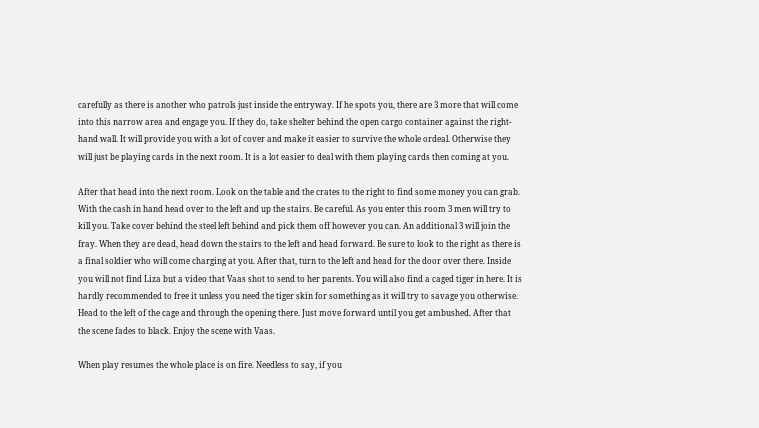carefully as there is another who patrols just inside the entryway. If he spots you, there are 3 more that will come into this narrow area and engage you. If they do, take shelter behind the open cargo container against the right-hand wall. It will provide you with a lot of cover and make it easier to survive the whole ordeal. Otherwise they will just be playing cards in the next room. It is a lot easier to deal with them playing cards then coming at you.

After that head into the next room. Look on the table and the crates to the right to find some money you can grab. With the cash in hand head over to the left and up the stairs. Be careful. As you enter this room 3 men will try to kill you. Take cover behind the steel left behind and pick them off however you can. An additional 3 will join the fray. When they are dead, head down the stairs to the left and head forward. Be sure to look to the right as there is a final soldier who will come charging at you. After that, turn to the left and head for the door over there. Inside you will not find Liza but a video that Vaas shot to send to her parents. You will also find a caged tiger in here. It is hardly recommended to free it unless you need the tiger skin for something as it will try to savage you otherwise. Head to the left of the cage and through the opening there. Just move forward until you get ambushed. After that the scene fades to black. Enjoy the scene with Vaas.

When play resumes the whole place is on fire. Needless to say, if you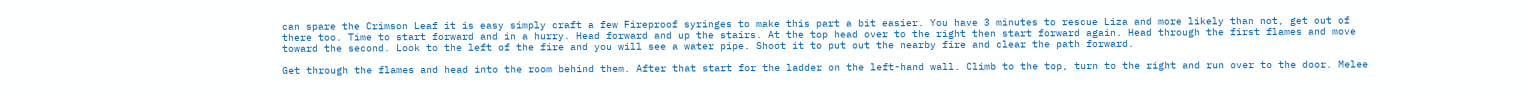can spare the Crimson Leaf it is easy simply craft a few Fireproof syringes to make this part a bit easier. You have 3 minutes to rescue Liza and more likely than not, get out of there too. Time to start forward and in a hurry. Head forward and up the stairs. At the top head over to the right then start forward again. Head through the first flames and move toward the second. Look to the left of the fire and you will see a water pipe. Shoot it to put out the nearby fire and clear the path forward.

Get through the flames and head into the room behind them. After that start for the ladder on the left-hand wall. Climb to the top, turn to the right and run over to the door. Melee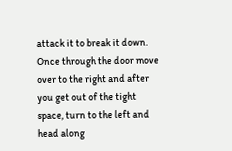attack it to break it down. Once through the door move over to the right and after you get out of the tight space, turn to the left and head along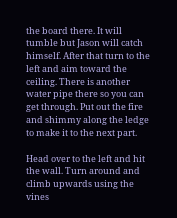the board there. It will tumble but Jason will catch himself. After that turn to the left and aim toward the ceiling. There is another water pipe there so you can get through. Put out the fire and shimmy along the ledge to make it to the next part.

Head over to the left and hit the wall. Turn around and climb upwards using the vines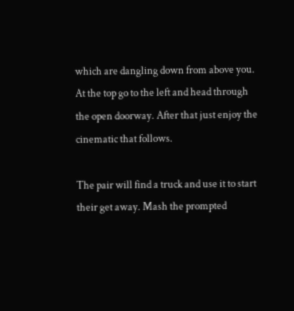which are dangling down from above you. At the top go to the left and head through the open doorway. After that just enjoy the cinematic that follows.

The pair will find a truck and use it to start their get away. Mash the prompted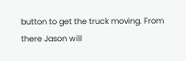button to get the truck moving. From there Jason will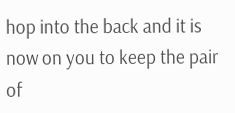hop into the back and it is now on you to keep the pair of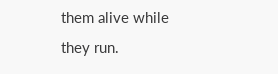them alive while they run.